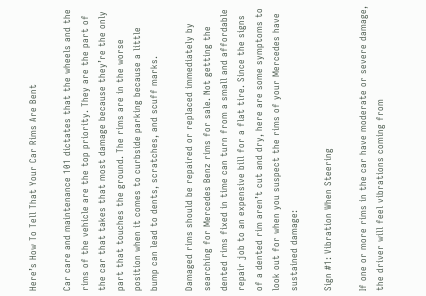Here’s How To Tell That Your Car Rims Are Bent

Car care and maintenance 101 dictates that the wheels and the rims of the vehicle are the top priority. They are the part of the car that takes that most damage because they’re the only part that touches the ground. The rims are in the worse position when it comes to curbside parking because a little bump can lead to dents, scratches, and scuff marks.

Damaged rims should be repaired or replaced immediately by searching for Mercedes Benz rims for sale. Not getting the dented rims fixed in time can turn from a small and affordable repair job to an expensive bill for a flat tire. Since the signs of a dented rim aren’t cut and dry, here are some symptoms to look out for when you suspect the rims of your Mercedes have sustained damage:

Sign #1: Vibration When Steering

If one or more rims in the car have moderate or severe damage, the driver will feel vibrations coming from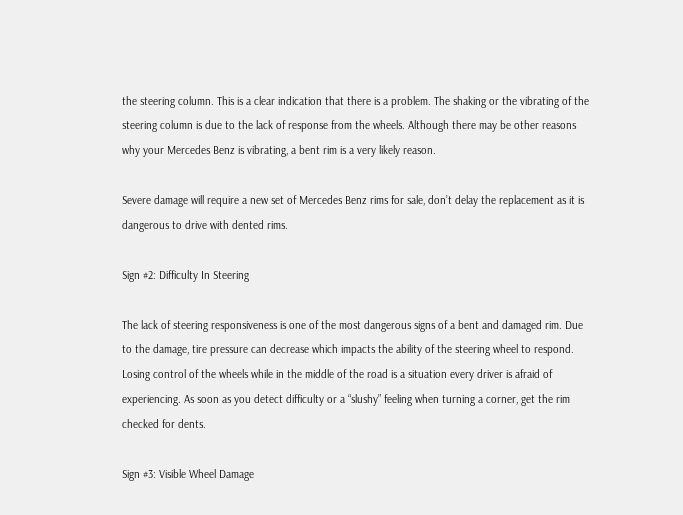the steering column. This is a clear indication that there is a problem. The shaking or the vibrating of the steering column is due to the lack of response from the wheels. Although there may be other reasons why your Mercedes Benz is vibrating, a bent rim is a very likely reason.

Severe damage will require a new set of Mercedes Benz rims for sale, don’t delay the replacement as it is dangerous to drive with dented rims.

Sign #2: Difficulty In Steering

The lack of steering responsiveness is one of the most dangerous signs of a bent and damaged rim. Due to the damage, tire pressure can decrease which impacts the ability of the steering wheel to respond. Losing control of the wheels while in the middle of the road is a situation every driver is afraid of experiencing. As soon as you detect difficulty or a “slushy” feeling when turning a corner, get the rim checked for dents.

Sign #3: Visible Wheel Damage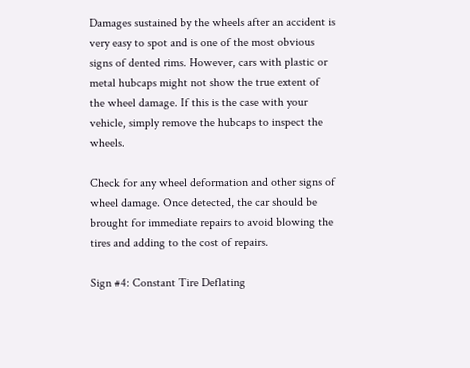Damages sustained by the wheels after an accident is very easy to spot and is one of the most obvious signs of dented rims. However, cars with plastic or metal hubcaps might not show the true extent of the wheel damage. If this is the case with your vehicle, simply remove the hubcaps to inspect the wheels.

Check for any wheel deformation and other signs of wheel damage. Once detected, the car should be brought for immediate repairs to avoid blowing the tires and adding to the cost of repairs.

Sign #4: Constant Tire Deflating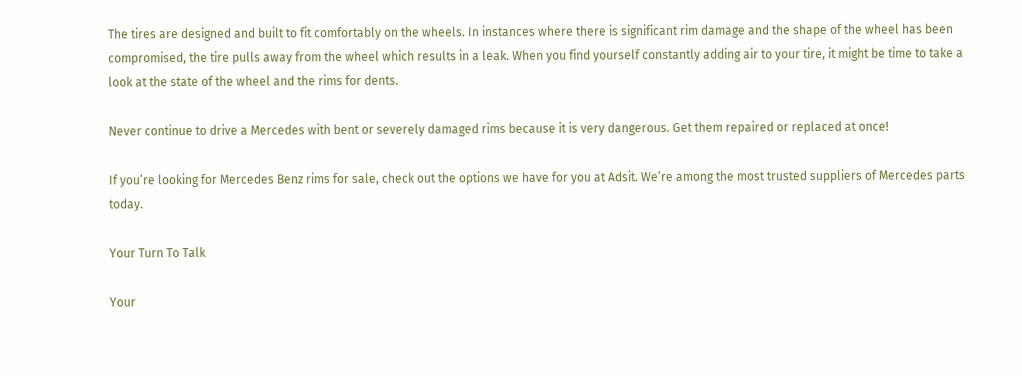The tires are designed and built to fit comfortably on the wheels. In instances where there is significant rim damage and the shape of the wheel has been compromised, the tire pulls away from the wheel which results in a leak. When you find yourself constantly adding air to your tire, it might be time to take a look at the state of the wheel and the rims for dents.

Never continue to drive a Mercedes with bent or severely damaged rims because it is very dangerous. Get them repaired or replaced at once!

If you’re looking for Mercedes Benz rims for sale, check out the options we have for you at Adsit. We’re among the most trusted suppliers of Mercedes parts today.

Your Turn To Talk

Your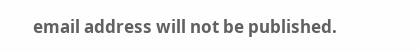email address will not be published.